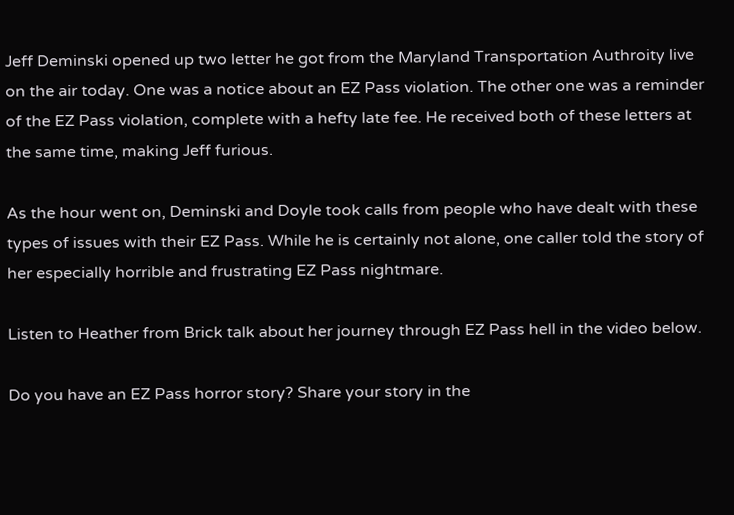Jeff Deminski opened up two letter he got from the Maryland Transportation Authroity live on the air today. One was a notice about an EZ Pass violation. The other one was a reminder of the EZ Pass violation, complete with a hefty late fee. He received both of these letters at the same time, making Jeff furious.

As the hour went on, Deminski and Doyle took calls from people who have dealt with these types of issues with their EZ Pass. While he is certainly not alone, one caller told the story of her especially horrible and frustrating EZ Pass nightmare.

Listen to Heather from Brick talk about her journey through EZ Pass hell in the video below.

Do you have an EZ Pass horror story? Share your story in the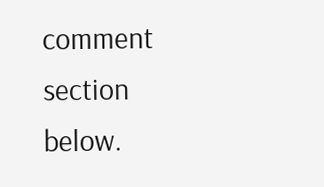comment section below.